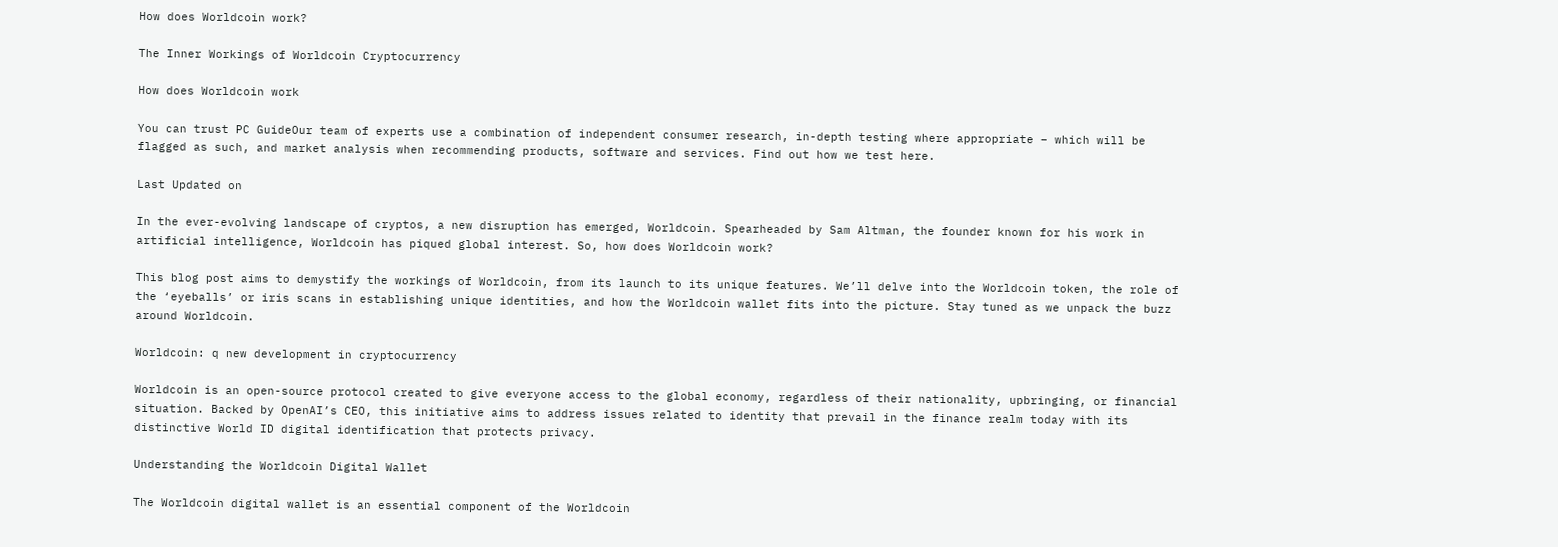How does Worldcoin work?

The Inner Workings of Worldcoin Cryptocurrency

How does Worldcoin work

You can trust PC GuideOur team of experts use a combination of independent consumer research, in-depth testing where appropriate – which will be flagged as such, and market analysis when recommending products, software and services. Find out how we test here.

Last Updated on

In the ever-evolving landscape of cryptos, a new disruption has emerged, Worldcoin. Spearheaded by Sam Altman, the founder known for his work in artificial intelligence, Worldcoin has piqued global interest. So, how does Worldcoin work?

This blog post aims to demystify the workings of Worldcoin, from its launch to its unique features. We’ll delve into the Worldcoin token, the role of the ‘eyeballs’ or iris scans in establishing unique identities, and how the Worldcoin wallet fits into the picture. Stay tuned as we unpack the buzz around Worldcoin.

Worldcoin: q new development in cryptocurrency

Worldcoin is an open-source protocol created to give everyone access to the global economy, regardless of their nationality, upbringing, or financial situation. Backed by OpenAI’s CEO, this initiative aims to address issues related to identity that prevail in the finance realm today with its distinctive World ID digital identification that protects privacy.

Understanding the Worldcoin Digital Wallet

The Worldcoin digital wallet is an essential component of the Worldcoin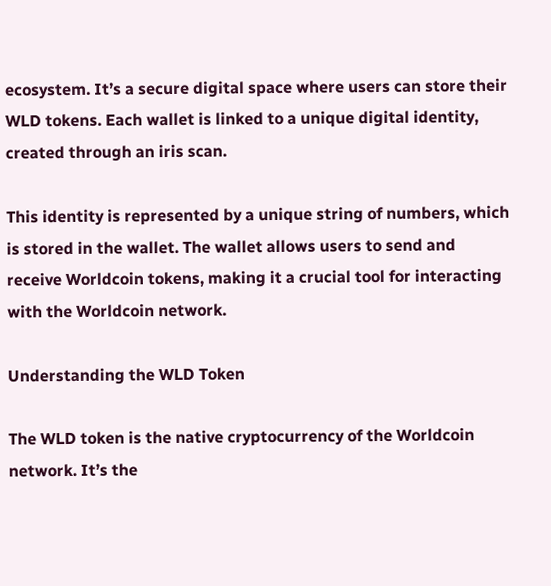ecosystem. It’s a secure digital space where users can store their WLD tokens. Each wallet is linked to a unique digital identity, created through an iris scan.

This identity is represented by a unique string of numbers, which is stored in the wallet. The wallet allows users to send and receive Worldcoin tokens, making it a crucial tool for interacting with the Worldcoin network.

Understanding the WLD Token

The WLD token is the native cryptocurrency of the Worldcoin network. It’s the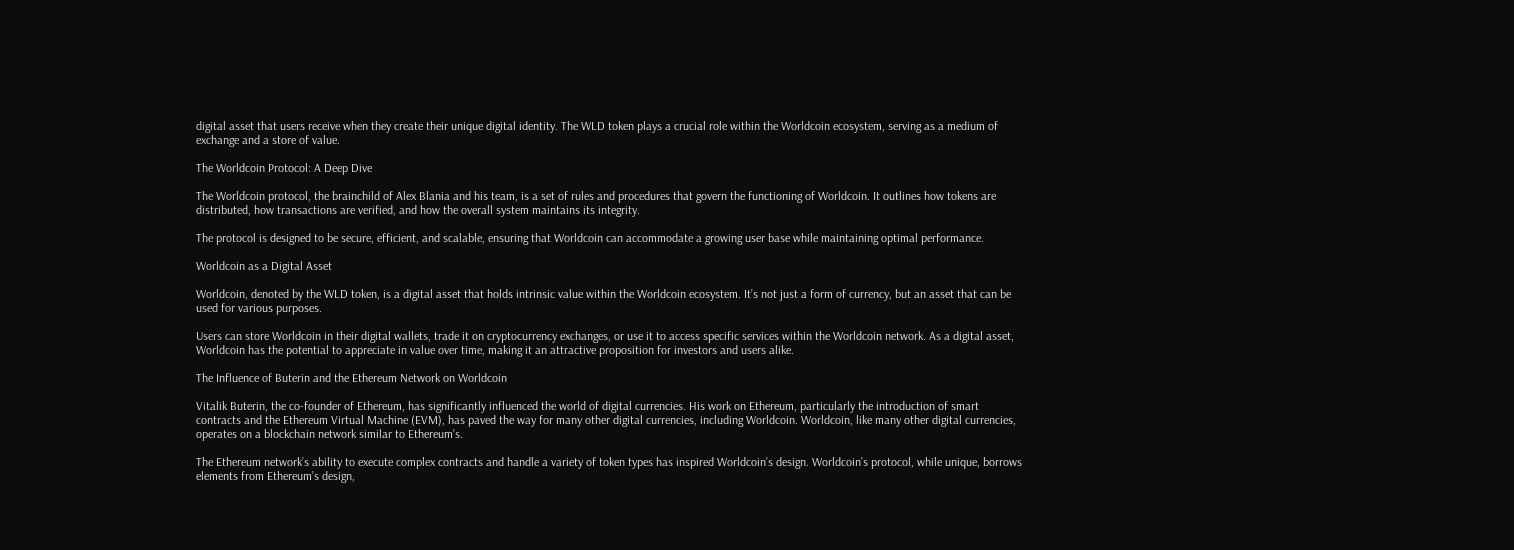digital asset that users receive when they create their unique digital identity. The WLD token plays a crucial role within the Worldcoin ecosystem, serving as a medium of exchange and a store of value.

The Worldcoin Protocol: A Deep Dive

The Worldcoin protocol, the brainchild of Alex Blania and his team, is a set of rules and procedures that govern the functioning of Worldcoin. It outlines how tokens are distributed, how transactions are verified, and how the overall system maintains its integrity.

The protocol is designed to be secure, efficient, and scalable, ensuring that Worldcoin can accommodate a growing user base while maintaining optimal performance.

Worldcoin as a Digital Asset

Worldcoin, denoted by the WLD token, is a digital asset that holds intrinsic value within the Worldcoin ecosystem. It’s not just a form of currency, but an asset that can be used for various purposes.

Users can store Worldcoin in their digital wallets, trade it on cryptocurrency exchanges, or use it to access specific services within the Worldcoin network. As a digital asset, Worldcoin has the potential to appreciate in value over time, making it an attractive proposition for investors and users alike.

The Influence of Buterin and the Ethereum Network on Worldcoin

Vitalik Buterin, the co-founder of Ethereum, has significantly influenced the world of digital currencies. His work on Ethereum, particularly the introduction of smart contracts and the Ethereum Virtual Machine (EVM), has paved the way for many other digital currencies, including Worldcoin. Worldcoin, like many other digital currencies, operates on a blockchain network similar to Ethereum’s.

The Ethereum network’s ability to execute complex contracts and handle a variety of token types has inspired Worldcoin’s design. Worldcoin’s protocol, while unique, borrows elements from Ethereum’s design,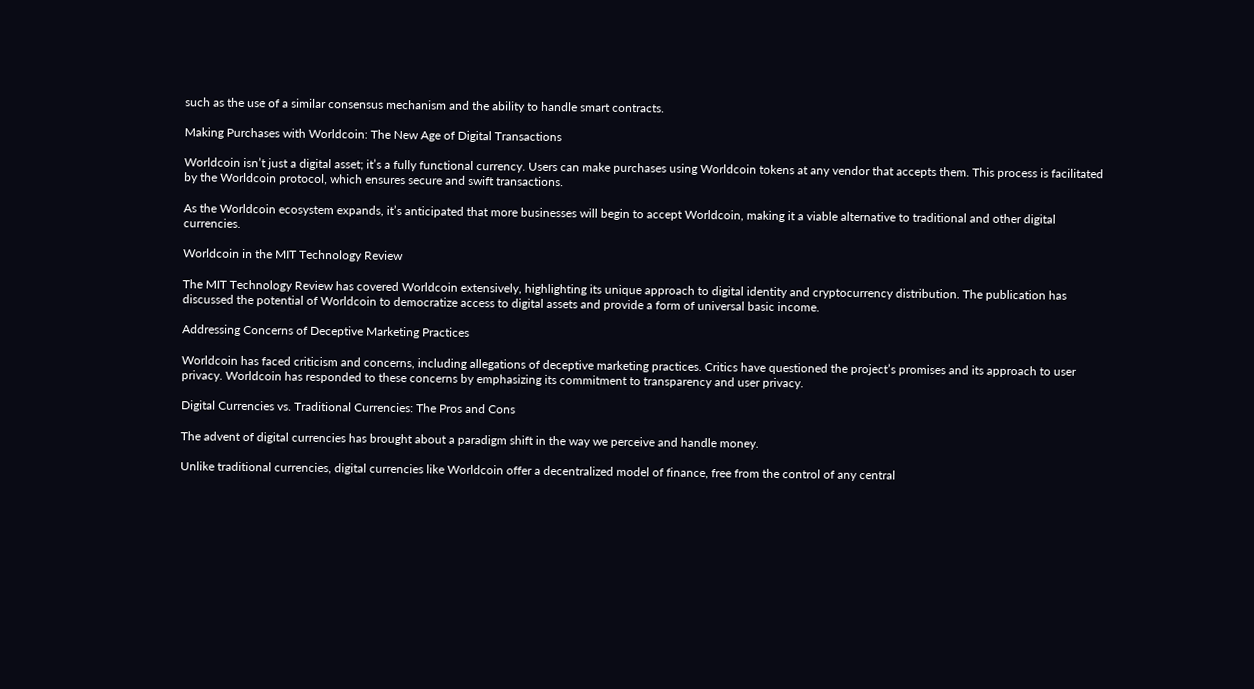such as the use of a similar consensus mechanism and the ability to handle smart contracts.

Making Purchases with Worldcoin: The New Age of Digital Transactions

Worldcoin isn’t just a digital asset; it’s a fully functional currency. Users can make purchases using Worldcoin tokens at any vendor that accepts them. This process is facilitated by the Worldcoin protocol, which ensures secure and swift transactions.

As the Worldcoin ecosystem expands, it’s anticipated that more businesses will begin to accept Worldcoin, making it a viable alternative to traditional and other digital currencies.

Worldcoin in the MIT Technology Review

The MIT Technology Review has covered Worldcoin extensively, highlighting its unique approach to digital identity and cryptocurrency distribution. The publication has discussed the potential of Worldcoin to democratize access to digital assets and provide a form of universal basic income.

Addressing Concerns of Deceptive Marketing Practices

Worldcoin has faced criticism and concerns, including allegations of deceptive marketing practices. Critics have questioned the project’s promises and its approach to user privacy. Worldcoin has responded to these concerns by emphasizing its commitment to transparency and user privacy.

Digital Currencies vs. Traditional Currencies: The Pros and Cons

The advent of digital currencies has brought about a paradigm shift in the way we perceive and handle money.

Unlike traditional currencies, digital currencies like Worldcoin offer a decentralized model of finance, free from the control of any central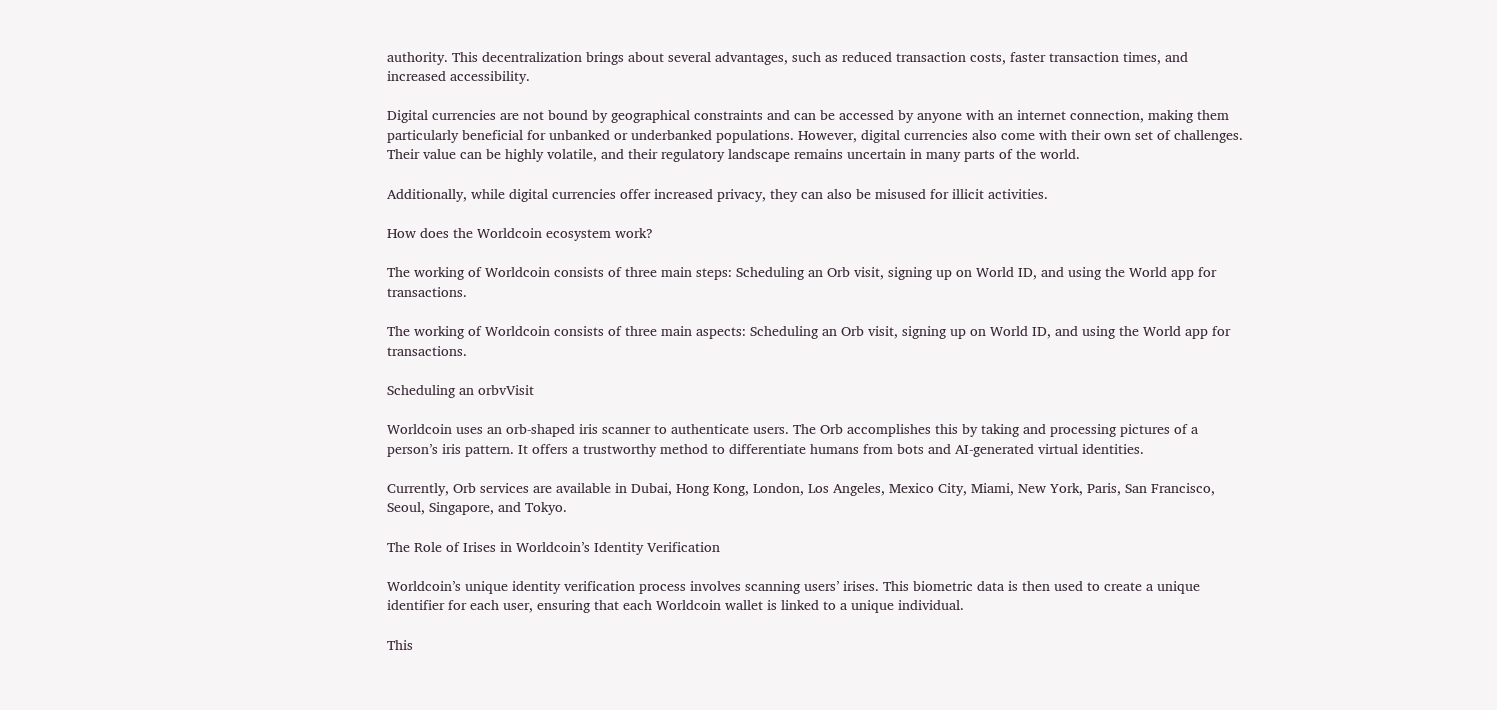authority. This decentralization brings about several advantages, such as reduced transaction costs, faster transaction times, and increased accessibility.

Digital currencies are not bound by geographical constraints and can be accessed by anyone with an internet connection, making them particularly beneficial for unbanked or underbanked populations. However, digital currencies also come with their own set of challenges. Their value can be highly volatile, and their regulatory landscape remains uncertain in many parts of the world.

Additionally, while digital currencies offer increased privacy, they can also be misused for illicit activities.

How does the Worldcoin ecosystem work?

The working of Worldcoin consists of three main steps: Scheduling an Orb visit, signing up on World ID, and using the World app for transactions.

The working of Worldcoin consists of three main aspects: Scheduling an Orb visit, signing up on World ID, and using the World app for transactions.

Scheduling an orbvVisit

Worldcoin uses an orb-shaped iris scanner to authenticate users. The Orb accomplishes this by taking and processing pictures of a person’s iris pattern. It offers a trustworthy method to differentiate humans from bots and AI-generated virtual identities.

Currently, Orb services are available in Dubai, Hong Kong, London, Los Angeles, Mexico City, Miami, New York, Paris, San Francisco, Seoul, Singapore, and Tokyo.

The Role of Irises in Worldcoin’s Identity Verification

Worldcoin’s unique identity verification process involves scanning users’ irises. This biometric data is then used to create a unique identifier for each user, ensuring that each Worldcoin wallet is linked to a unique individual.

This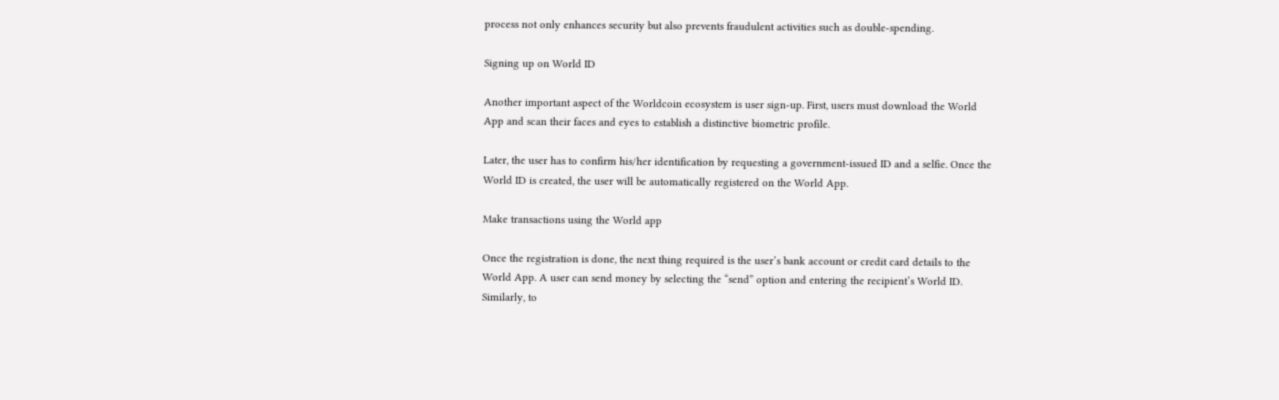process not only enhances security but also prevents fraudulent activities such as double-spending.

Signing up on World ID

Another important aspect of the Worldcoin ecosystem is user sign-up. First, users must download the World App and scan their faces and eyes to establish a distinctive biometric profile.

Later, the user has to confirm his/her identification by requesting a government-issued ID and a selfie. Once the World ID is created, the user will be automatically registered on the World App.

Make transactions using the World app

Once the registration is done, the next thing required is the user’s bank account or credit card details to the World App. A user can send money by selecting the “send” option and entering the recipient’s World ID. Similarly, to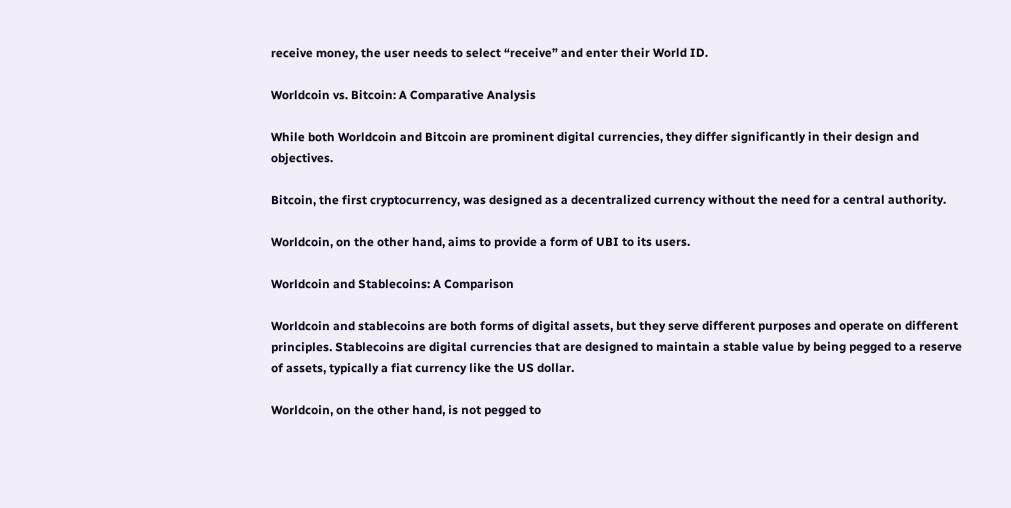receive money, the user needs to select “receive” and enter their World ID.

Worldcoin vs. Bitcoin: A Comparative Analysis

While both Worldcoin and Bitcoin are prominent digital currencies, they differ significantly in their design and objectives.

Bitcoin, the first cryptocurrency, was designed as a decentralized currency without the need for a central authority.

Worldcoin, on the other hand, aims to provide a form of UBI to its users.

Worldcoin and Stablecoins: A Comparison

Worldcoin and stablecoins are both forms of digital assets, but they serve different purposes and operate on different principles. Stablecoins are digital currencies that are designed to maintain a stable value by being pegged to a reserve of assets, typically a fiat currency like the US dollar.

Worldcoin, on the other hand, is not pegged to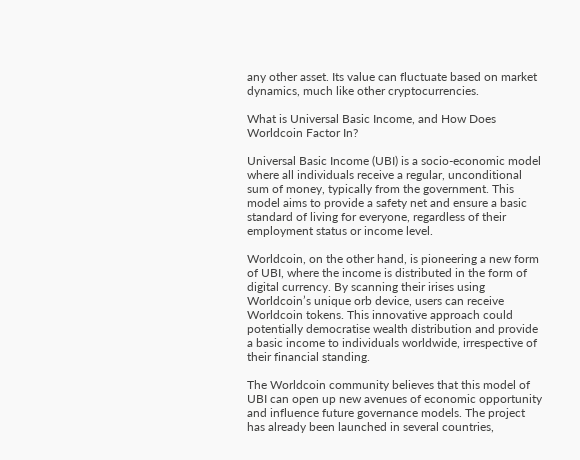any other asset. Its value can fluctuate based on market dynamics, much like other cryptocurrencies.

What is Universal Basic Income, and How Does Worldcoin Factor In?

Universal Basic Income (UBI) is a socio-economic model where all individuals receive a regular, unconditional sum of money, typically from the government. This model aims to provide a safety net and ensure a basic standard of living for everyone, regardless of their employment status or income level.

Worldcoin, on the other hand, is pioneering a new form of UBI, where the income is distributed in the form of digital currency. By scanning their irises using Worldcoin’s unique orb device, users can receive Worldcoin tokens. This innovative approach could potentially democratise wealth distribution and provide a basic income to individuals worldwide, irrespective of their financial standing.

The Worldcoin community believes that this model of UBI can open up new avenues of economic opportunity and influence future governance models. The project has already been launched in several countries,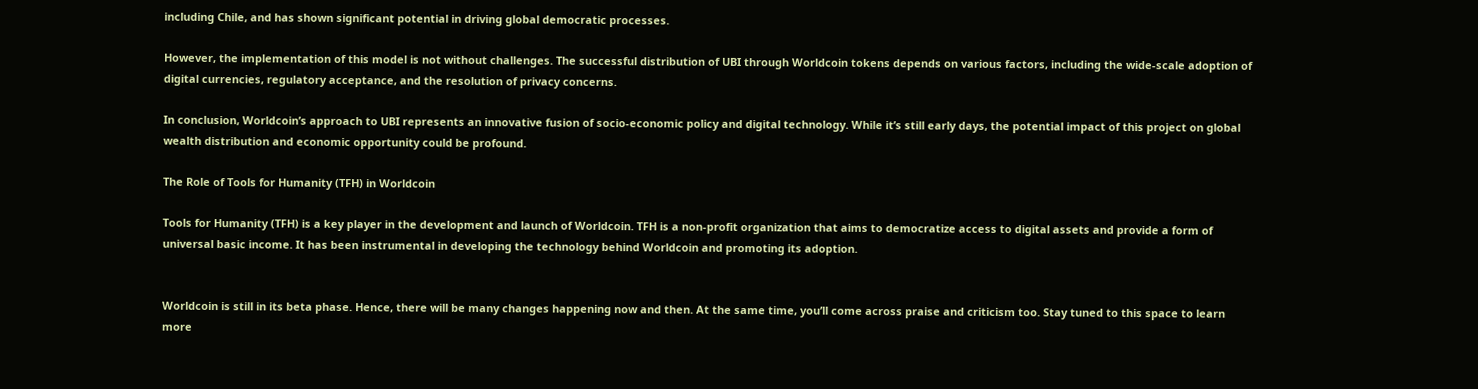including Chile, and has shown significant potential in driving global democratic processes.

However, the implementation of this model is not without challenges. The successful distribution of UBI through Worldcoin tokens depends on various factors, including the wide-scale adoption of digital currencies, regulatory acceptance, and the resolution of privacy concerns.

In conclusion, Worldcoin’s approach to UBI represents an innovative fusion of socio-economic policy and digital technology. While it’s still early days, the potential impact of this project on global wealth distribution and economic opportunity could be profound.

The Role of Tools for Humanity (TFH) in Worldcoin

Tools for Humanity (TFH) is a key player in the development and launch of Worldcoin. TFH is a non-profit organization that aims to democratize access to digital assets and provide a form of universal basic income. It has been instrumental in developing the technology behind Worldcoin and promoting its adoption.


Worldcoin is still in its beta phase. Hence, there will be many changes happening now and then. At the same time, you’ll come across praise and criticism too. Stay tuned to this space to learn more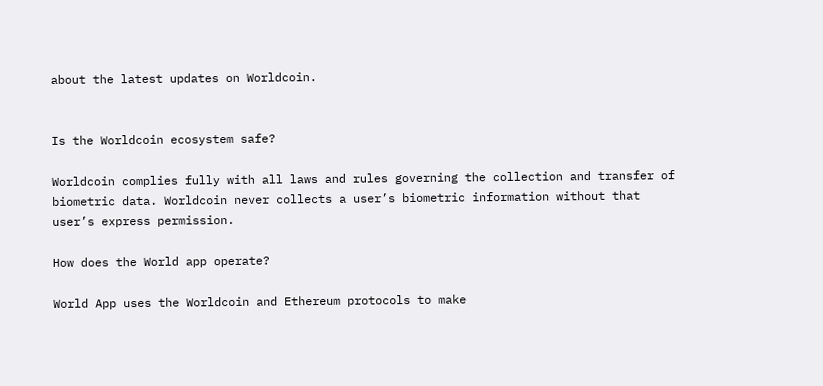about the latest updates on Worldcoin.


Is the Worldcoin ecosystem safe?

Worldcoin complies fully with all laws and rules governing the collection and transfer of biometric data. Worldcoin never collects a user’s biometric information without that user’s express permission.

How does the World app operate?

World App uses the Worldcoin and Ethereum protocols to make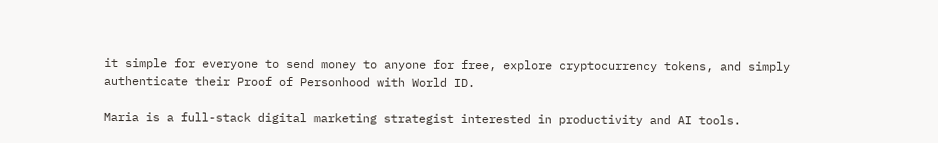it simple for everyone to send money to anyone for free, explore cryptocurrency tokens, and simply authenticate their Proof of Personhood with World ID.

Maria is a full-stack digital marketing strategist interested in productivity and AI tools.